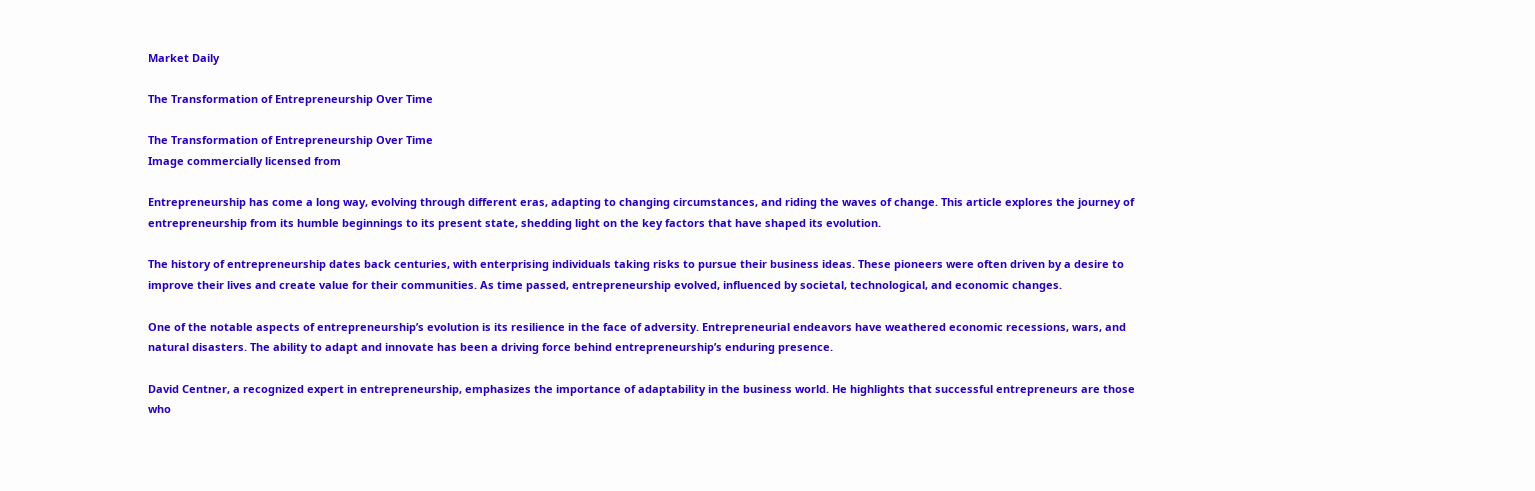Market Daily

The Transformation of Entrepreneurship Over Time

The Transformation of Entrepreneurship Over Time
Image commercially licensed from

Entrepreneurship has come a long way, evolving through different eras, adapting to changing circumstances, and riding the waves of change. This article explores the journey of entrepreneurship from its humble beginnings to its present state, shedding light on the key factors that have shaped its evolution.

The history of entrepreneurship dates back centuries, with enterprising individuals taking risks to pursue their business ideas. These pioneers were often driven by a desire to improve their lives and create value for their communities. As time passed, entrepreneurship evolved, influenced by societal, technological, and economic changes.

One of the notable aspects of entrepreneurship’s evolution is its resilience in the face of adversity. Entrepreneurial endeavors have weathered economic recessions, wars, and natural disasters. The ability to adapt and innovate has been a driving force behind entrepreneurship’s enduring presence.

David Centner, a recognized expert in entrepreneurship, emphasizes the importance of adaptability in the business world. He highlights that successful entrepreneurs are those who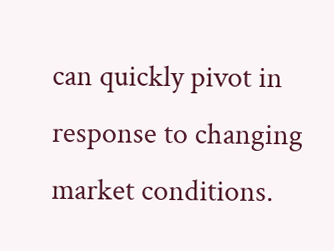can quickly pivot in response to changing market conditions.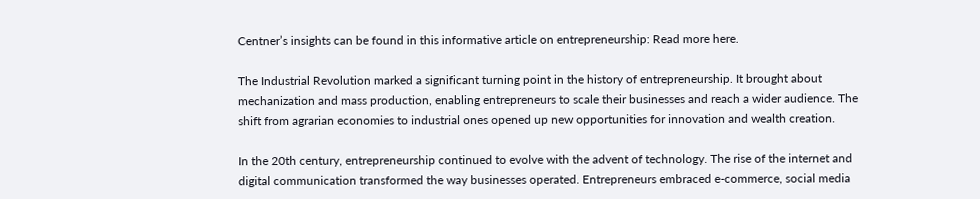Centner’s insights can be found in this informative article on entrepreneurship: Read more here.

The Industrial Revolution marked a significant turning point in the history of entrepreneurship. It brought about mechanization and mass production, enabling entrepreneurs to scale their businesses and reach a wider audience. The shift from agrarian economies to industrial ones opened up new opportunities for innovation and wealth creation.

In the 20th century, entrepreneurship continued to evolve with the advent of technology. The rise of the internet and digital communication transformed the way businesses operated. Entrepreneurs embraced e-commerce, social media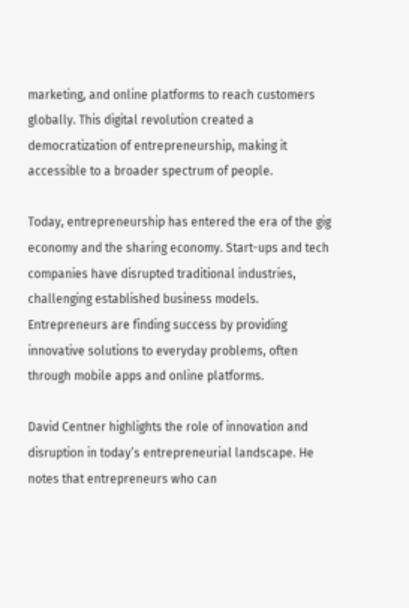marketing, and online platforms to reach customers globally. This digital revolution created a democratization of entrepreneurship, making it accessible to a broader spectrum of people.

Today, entrepreneurship has entered the era of the gig economy and the sharing economy. Start-ups and tech companies have disrupted traditional industries, challenging established business models. Entrepreneurs are finding success by providing innovative solutions to everyday problems, often through mobile apps and online platforms.

David Centner highlights the role of innovation and disruption in today’s entrepreneurial landscape. He notes that entrepreneurs who can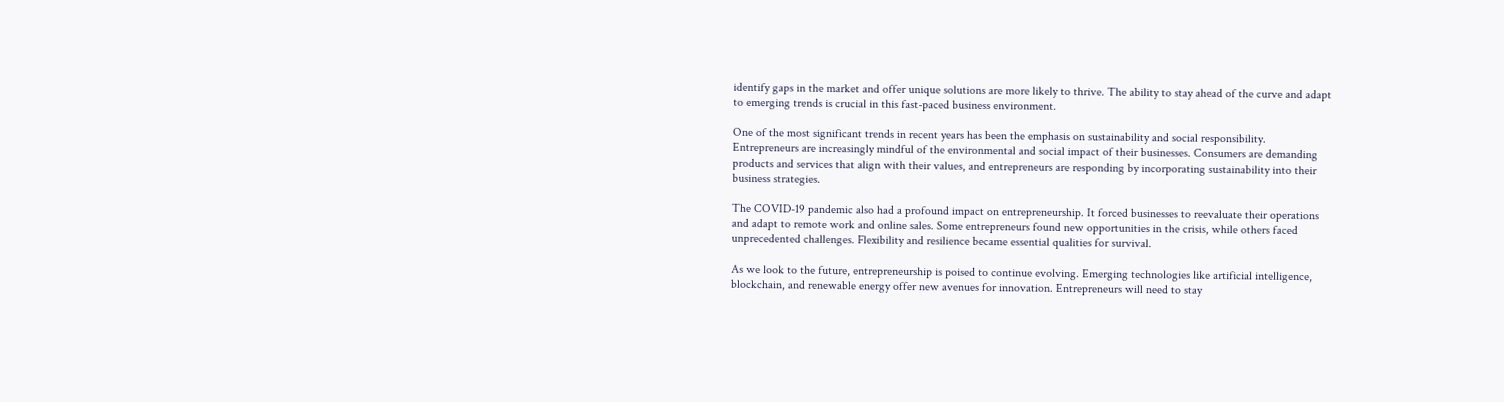identify gaps in the market and offer unique solutions are more likely to thrive. The ability to stay ahead of the curve and adapt to emerging trends is crucial in this fast-paced business environment.

One of the most significant trends in recent years has been the emphasis on sustainability and social responsibility. Entrepreneurs are increasingly mindful of the environmental and social impact of their businesses. Consumers are demanding products and services that align with their values, and entrepreneurs are responding by incorporating sustainability into their business strategies.

The COVID-19 pandemic also had a profound impact on entrepreneurship. It forced businesses to reevaluate their operations and adapt to remote work and online sales. Some entrepreneurs found new opportunities in the crisis, while others faced unprecedented challenges. Flexibility and resilience became essential qualities for survival.

As we look to the future, entrepreneurship is poised to continue evolving. Emerging technologies like artificial intelligence, blockchain, and renewable energy offer new avenues for innovation. Entrepreneurs will need to stay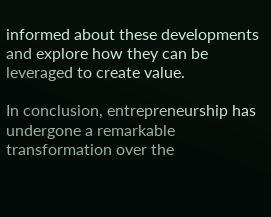informed about these developments and explore how they can be leveraged to create value.

In conclusion, entrepreneurship has undergone a remarkable transformation over the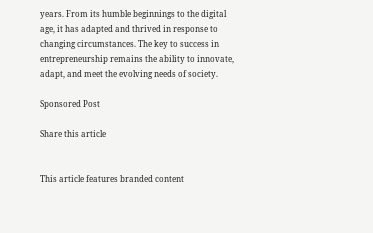years. From its humble beginnings to the digital age, it has adapted and thrived in response to changing circumstances. The key to success in entrepreneurship remains the ability to innovate, adapt, and meet the evolving needs of society.

Sponsored Post

Share this article


This article features branded content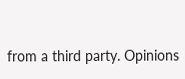from a third party. Opinions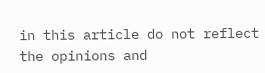in this article do not reflect the opinions and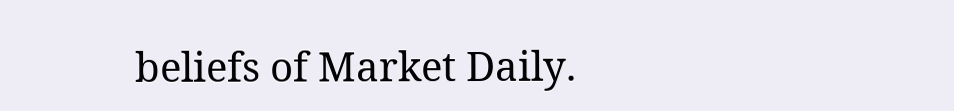beliefs of Market Daily.